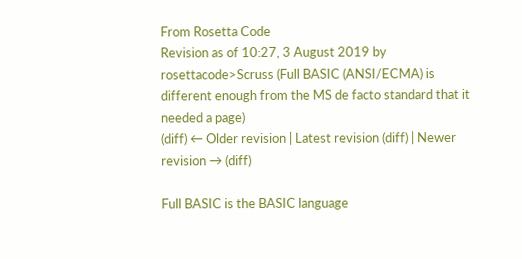From Rosetta Code
Revision as of 10:27, 3 August 2019 by rosettacode>Scruss (Full BASIC (ANSI/ECMA) is different enough from the MS de facto standard that it needed a page)
(diff) ← Older revision | Latest revision (diff) | Newer revision → (diff)

Full BASIC is the BASIC language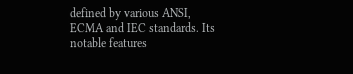defined by various ANSI, ECMA and IEC standards. Its notable features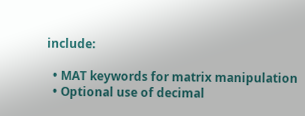include:

  • MAT keywords for matrix manipulation
  • Optional use of decimal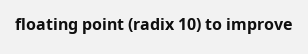floating point (radix 10) to improve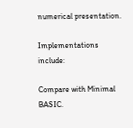numerical presentation.

Implementations include:

Compare with Minimal BASIC.